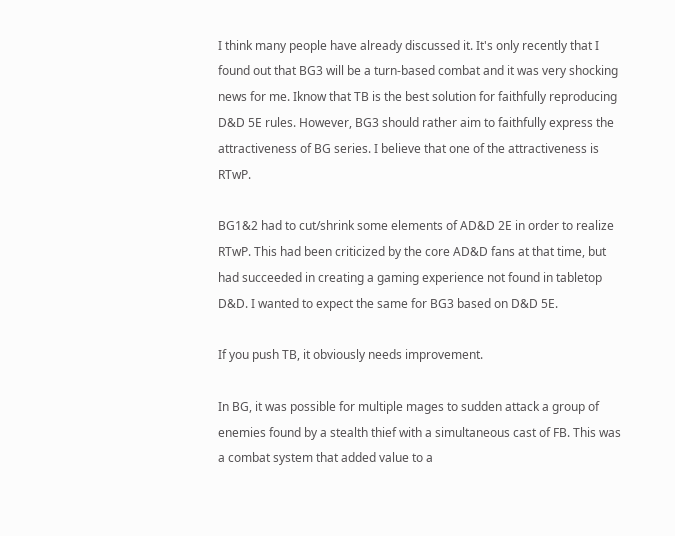I think many people have already discussed it. It's only recently that I found out that BG3 will be a turn-based combat and it was very shocking news for me. Iknow that TB is the best solution for faithfully reproducing D&D 5E rules. However, BG3 should rather aim to faithfully express the attractiveness of BG series. I believe that one of the attractiveness is RTwP.

BG1&2 had to cut/shrink some elements of AD&D 2E in order to realize RTwP. This had been criticized by the core AD&D fans at that time, but had succeeded in creating a gaming experience not found in tabletop D&D. I wanted to expect the same for BG3 based on D&D 5E.

If you push TB, it obviously needs improvement.

In BG, it was possible for multiple mages to sudden attack a group of enemies found by a stealth thief with a simultaneous cast of FB. This was a combat system that added value to a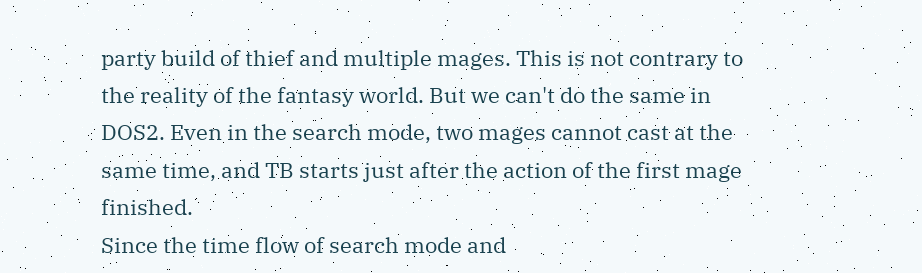party build of thief and multiple mages. This is not contrary to the reality of the fantasy world. But we can't do the same in DOS2. Even in the search mode, two mages cannot cast at the same time, and TB starts just after the action of the first mage finished.
Since the time flow of search mode and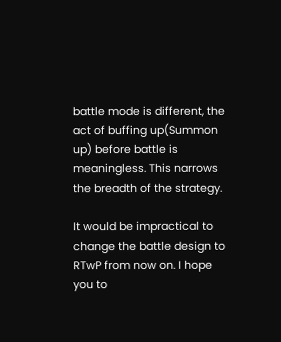battle mode is different, the act of buffing up(Summon up) before battle is meaningless. This narrows the breadth of the strategy.

It would be impractical to change the battle design to RTwP from now on. I hope you to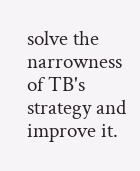solve the narrowness of TB's strategy and improve it.